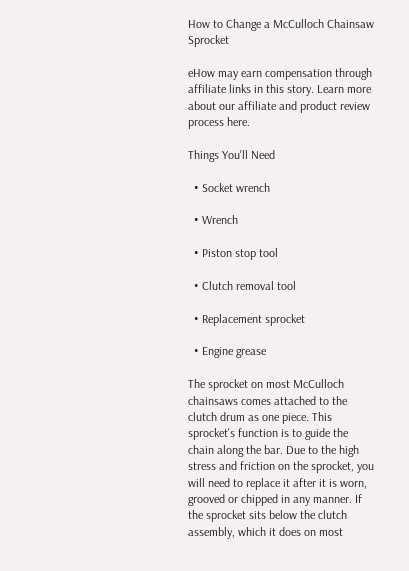How to Change a McCulloch Chainsaw Sprocket

eHow may earn compensation through affiliate links in this story. Learn more about our affiliate and product review process here.

Things You'll Need

  • Socket wrench

  • Wrench

  • Piston stop tool

  • Clutch removal tool

  • Replacement sprocket

  • Engine grease

The sprocket on most McCulloch chainsaws comes attached to the clutch drum as one piece. This sprocket's function is to guide the chain along the bar. Due to the high stress and friction on the sprocket, you will need to replace it after it is worn, grooved or chipped in any manner. If the sprocket sits below the clutch assembly, which it does on most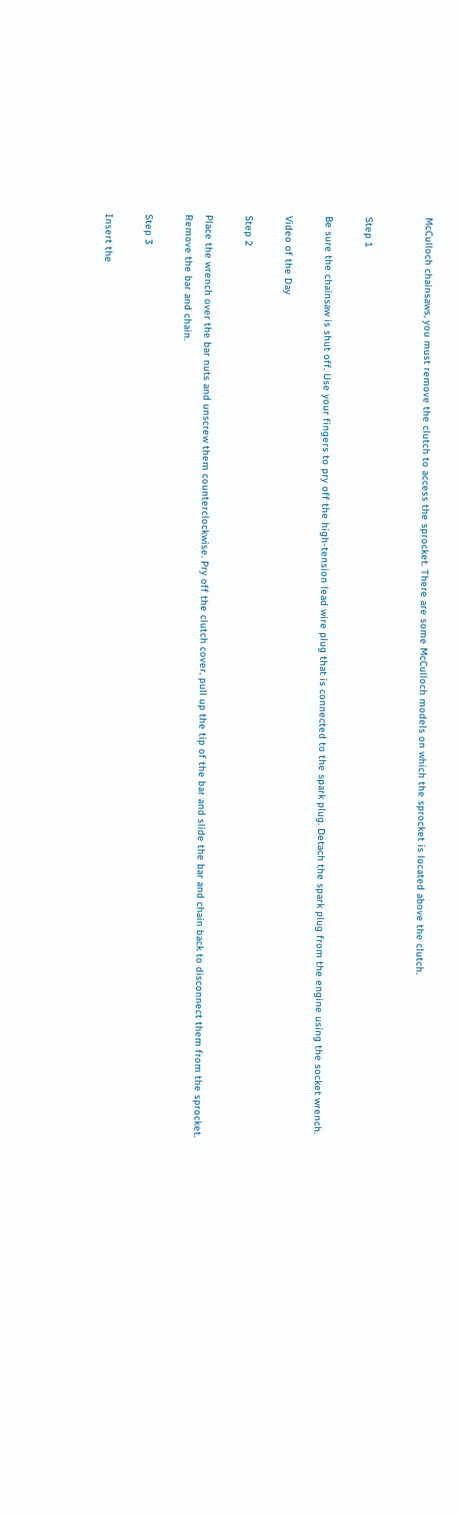McCulloch chainsaws, you must remove the clutch to access the sprocket. There are some McCulloch models on which the sprocket is located above the clutch.


Step 1

Be sure the chainsaw is shut off. Use your fingers to pry off the high-tension lead wire plug that is connected to the spark plug. Detach the spark plug from the engine using the socket wrench.

Video of the Day

Step 2

Place the wrench over the bar nuts and unscrew them counterclockwise. Pry off the clutch cover, pull up the tip of the bar and slide the bar and chain back to disconnect them from the sprocket. Remove the bar and chain.

Step 3

Insert the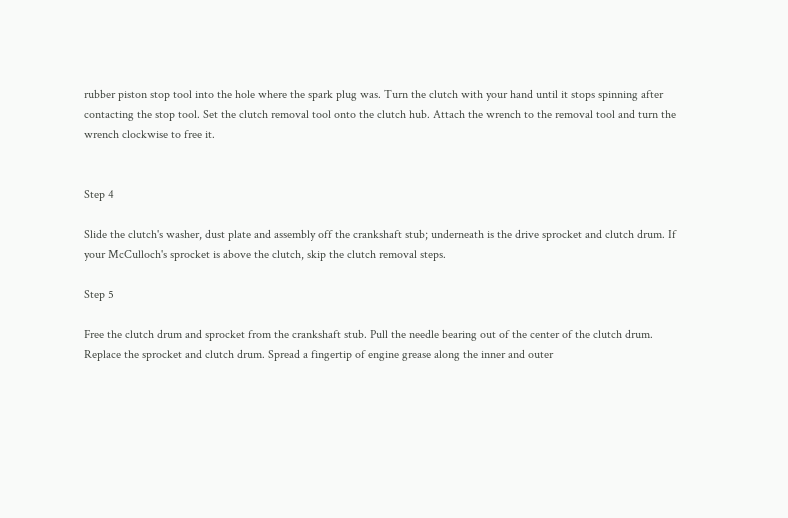rubber piston stop tool into the hole where the spark plug was. Turn the clutch with your hand until it stops spinning after contacting the stop tool. Set the clutch removal tool onto the clutch hub. Attach the wrench to the removal tool and turn the wrench clockwise to free it.


Step 4

Slide the clutch's washer, dust plate and assembly off the crankshaft stub; underneath is the drive sprocket and clutch drum. If your McCulloch's sprocket is above the clutch, skip the clutch removal steps.

Step 5

Free the clutch drum and sprocket from the crankshaft stub. Pull the needle bearing out of the center of the clutch drum. Replace the sprocket and clutch drum. Spread a fingertip of engine grease along the inner and outer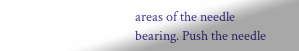areas of the needle bearing. Push the needle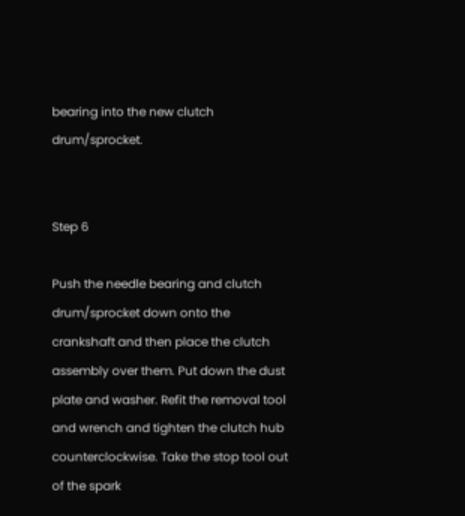bearing into the new clutch drum/sprocket.


Step 6

Push the needle bearing and clutch drum/sprocket down onto the crankshaft and then place the clutch assembly over them. Put down the dust plate and washer. Refit the removal tool and wrench and tighten the clutch hub counterclockwise. Take the stop tool out of the spark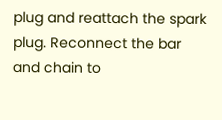plug and reattach the spark plug. Reconnect the bar and chain to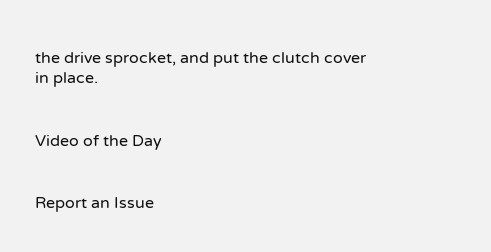the drive sprocket, and put the clutch cover in place.


Video of the Day


Report an Issue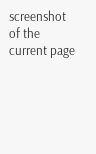screenshot of the current page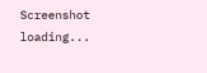Screenshot loading...